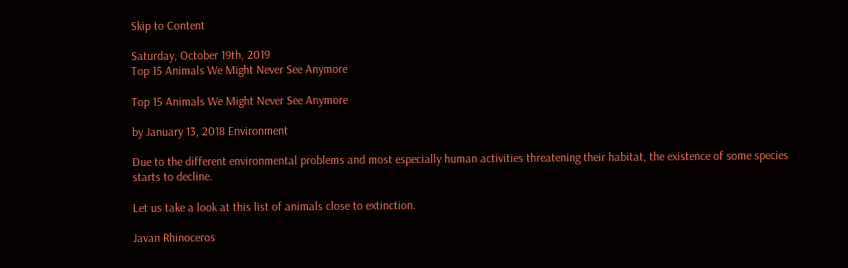Skip to Content

Saturday, October 19th, 2019
Top 15 Animals We Might Never See Anymore

Top 15 Animals We Might Never See Anymore

by January 13, 2018 Environment

Due to the different environmental problems and most especially human activities threatening their habitat, the existence of some species starts to decline.

Let us take a look at this list of animals close to extinction.

Javan Rhinoceros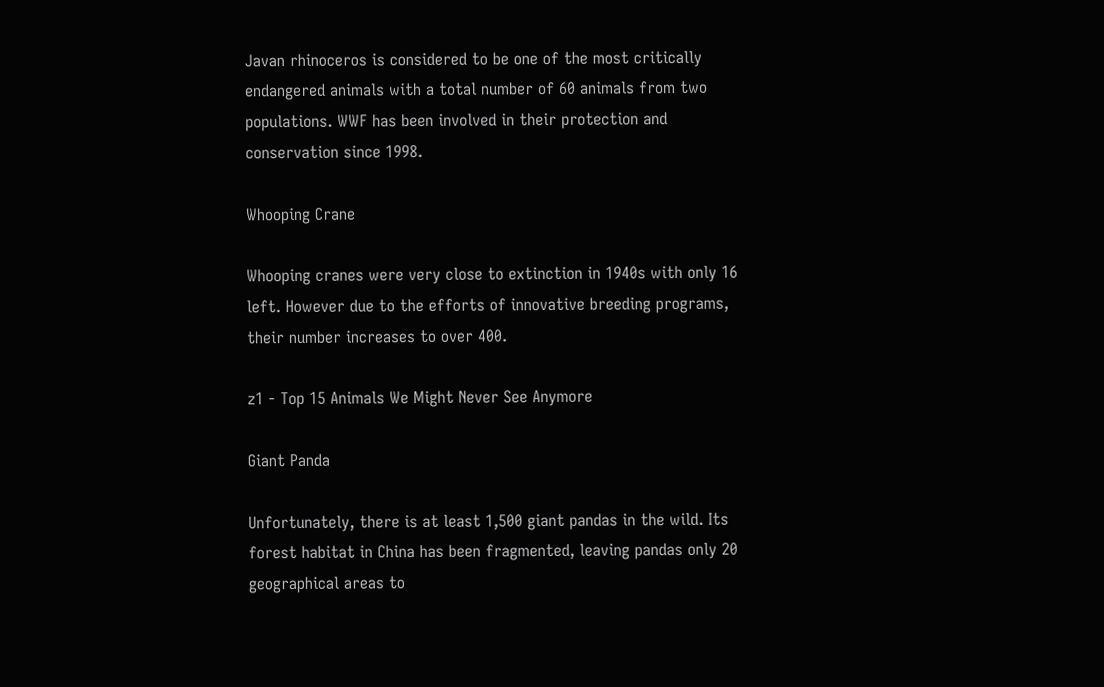Javan rhinoceros is considered to be one of the most critically endangered animals with a total number of 60 animals from two populations. WWF has been involved in their protection and conservation since 1998.

Whooping Crane

Whooping cranes were very close to extinction in 1940s with only 16 left. However due to the efforts of innovative breeding programs, their number increases to over 400.

z1 - Top 15 Animals We Might Never See Anymore

Giant Panda

Unfortunately, there is at least 1,500 giant pandas in the wild. Its forest habitat in China has been fragmented, leaving pandas only 20 geographical areas to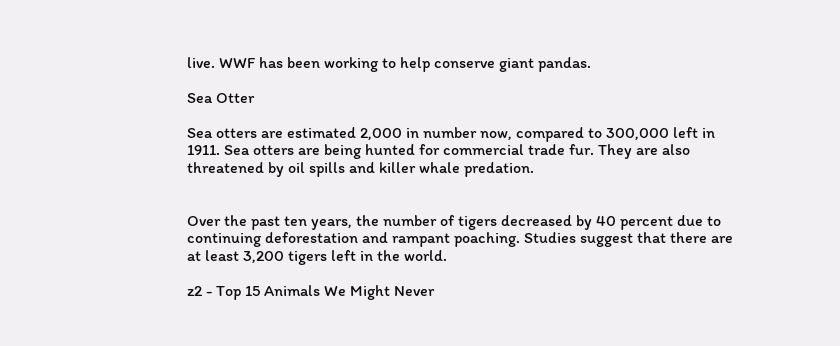live. WWF has been working to help conserve giant pandas.

Sea Otter

Sea otters are estimated 2,000 in number now, compared to 300,000 left in 1911. Sea otters are being hunted for commercial trade fur. They are also threatened by oil spills and killer whale predation.


Over the past ten years, the number of tigers decreased by 40 percent due to continuing deforestation and rampant poaching. Studies suggest that there are at least 3,200 tigers left in the world.

z2 - Top 15 Animals We Might Never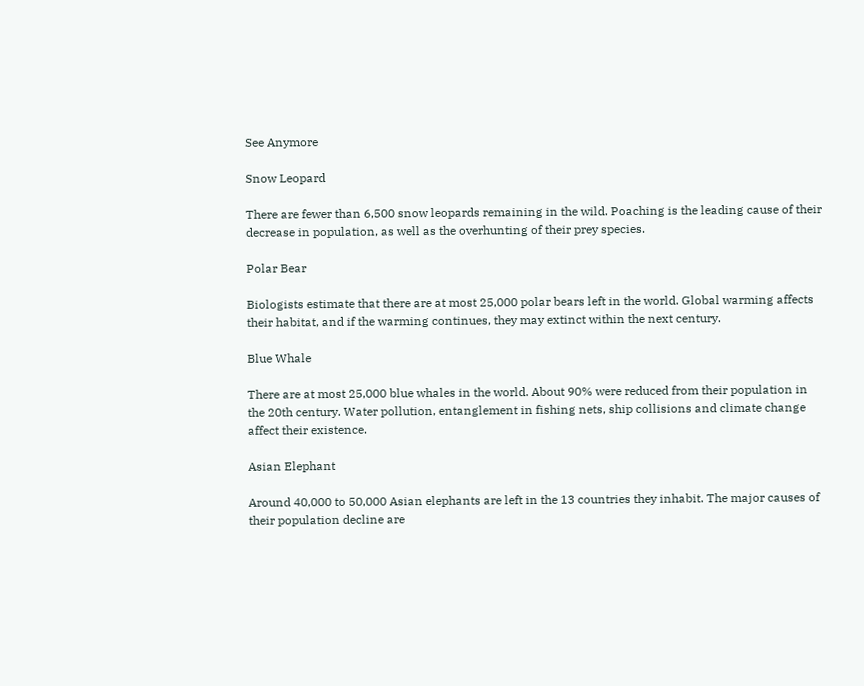See Anymore

Snow Leopard

There are fewer than 6,500 snow leopards remaining in the wild. Poaching is the leading cause of their decrease in population, as well as the overhunting of their prey species.

Polar Bear

Biologists estimate that there are at most 25,000 polar bears left in the world. Global warming affects their habitat, and if the warming continues, they may extinct within the next century.

Blue Whale

There are at most 25,000 blue whales in the world. About 90% were reduced from their population in the 20th century. Water pollution, entanglement in fishing nets, ship collisions and climate change affect their existence.

Asian Elephant

Around 40,000 to 50,000 Asian elephants are left in the 13 countries they inhabit. The major causes of their population decline are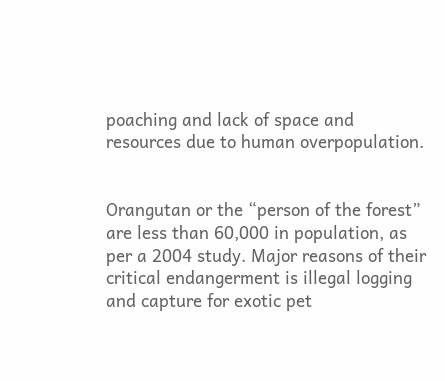poaching and lack of space and resources due to human overpopulation.


Orangutan or the “person of the forest” are less than 60,000 in population, as per a 2004 study. Major reasons of their critical endangerment is illegal logging and capture for exotic pet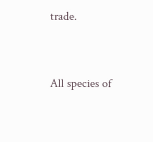trade.


All species of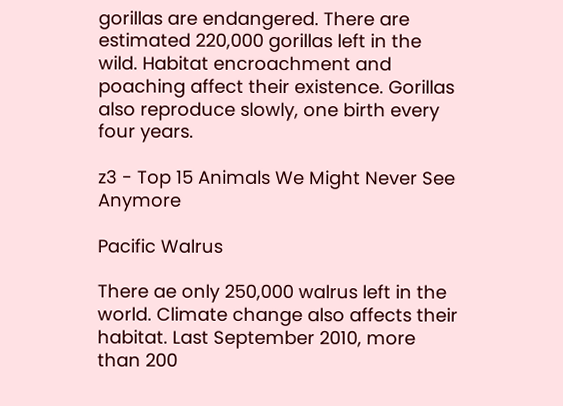gorillas are endangered. There are estimated 220,000 gorillas left in the wild. Habitat encroachment and poaching affect their existence. Gorillas also reproduce slowly, one birth every four years.

z3 - Top 15 Animals We Might Never See Anymore

Pacific Walrus

There ae only 250,000 walrus left in the world. Climate change also affects their habitat. Last September 2010, more than 200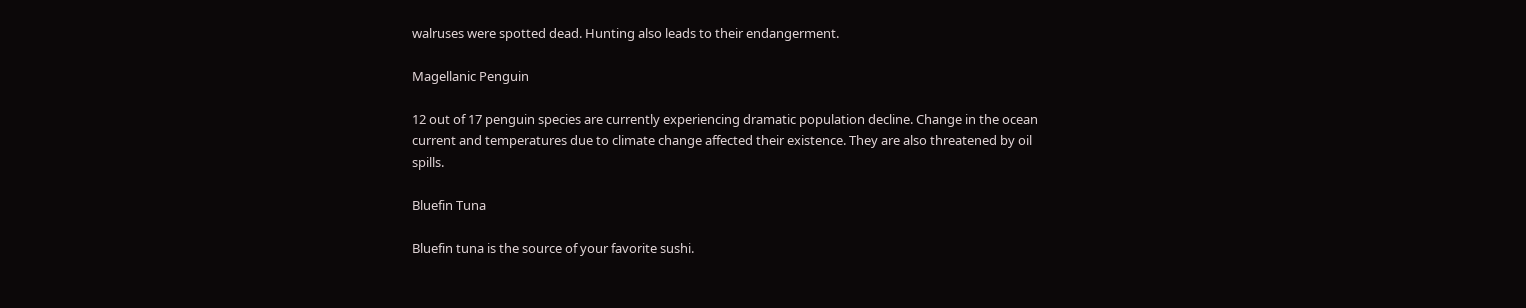walruses were spotted dead. Hunting also leads to their endangerment.

Magellanic Penguin

12 out of 17 penguin species are currently experiencing dramatic population decline. Change in the ocean current and temperatures due to climate change affected their existence. They are also threatened by oil spills.

Bluefin Tuna

Bluefin tuna is the source of your favorite sushi.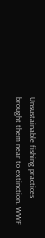Unsustainable fishing practices brought them near to extinction. WWF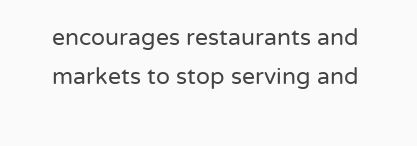encourages restaurants and markets to stop serving and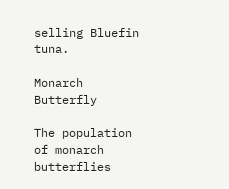selling Bluefin tuna.

Monarch Butterfly

The population of monarch butterflies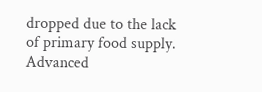dropped due to the lack of primary food supply. Advanced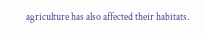agriculture has also affected their habitats.